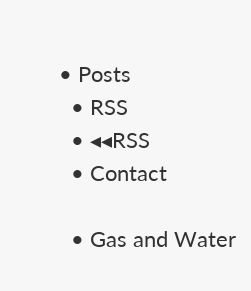• Posts
  • RSS
  • ◂◂RSS
  • Contact

  • Gas and Water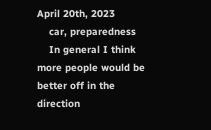April 20th, 2023
    car, preparedness
    In general I think more people would be better off in the direction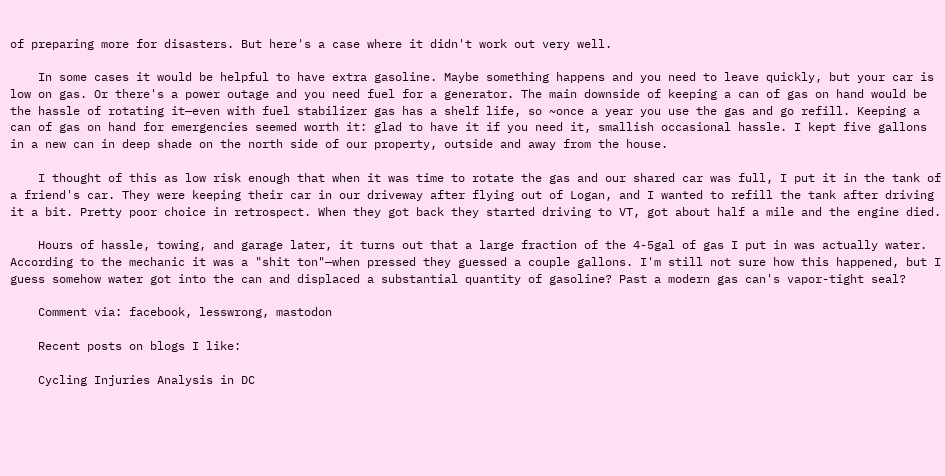of preparing more for disasters. But here's a case where it didn't work out very well.

    In some cases it would be helpful to have extra gasoline. Maybe something happens and you need to leave quickly, but your car is low on gas. Or there's a power outage and you need fuel for a generator. The main downside of keeping a can of gas on hand would be the hassle of rotating it—even with fuel stabilizer gas has a shelf life, so ~once a year you use the gas and go refill. Keeping a can of gas on hand for emergencies seemed worth it: glad to have it if you need it, smallish occasional hassle. I kept five gallons in a new can in deep shade on the north side of our property, outside and away from the house.

    I thought of this as low risk enough that when it was time to rotate the gas and our shared car was full, I put it in the tank of a friend's car. They were keeping their car in our driveway after flying out of Logan, and I wanted to refill the tank after driving it a bit. Pretty poor choice in retrospect. When they got back they started driving to VT, got about half a mile and the engine died.

    Hours of hassle, towing, and garage later, it turns out that a large fraction of the 4-5gal of gas I put in was actually water. According to the mechanic it was a "shit ton"—when pressed they guessed a couple gallons. I'm still not sure how this happened, but I guess somehow water got into the can and displaced a substantial quantity of gasoline? Past a modern gas can's vapor-tight seal?

    Comment via: facebook, lesswrong, mastodon

    Recent posts on blogs I like:

    Cycling Injuries Analysis in DC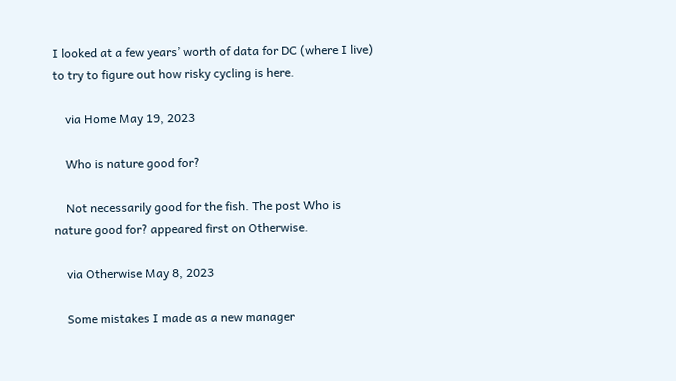I looked at a few years’ worth of data for DC (where I live) to try to figure out how risky cycling is here.

    via Home May 19, 2023

    Who is nature good for?

    Not necessarily good for the fish. The post Who is nature good for? appeared first on Otherwise.

    via Otherwise May 8, 2023

    Some mistakes I made as a new manager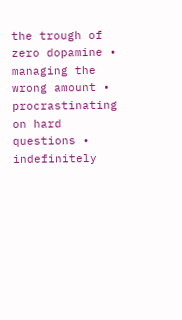the trough of zero dopamine • managing the wrong amount • procrastinating on hard questions • indefinitely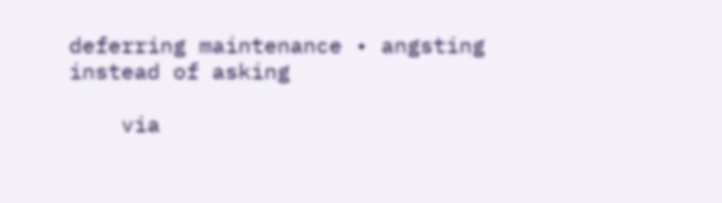deferring maintenance • angsting instead of asking

    via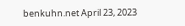benkuhn.net April 23, 2023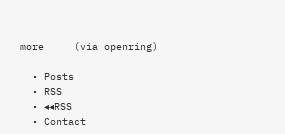more     (via openring)

  • Posts
  • RSS
  • ◂◂RSS
  • Contact